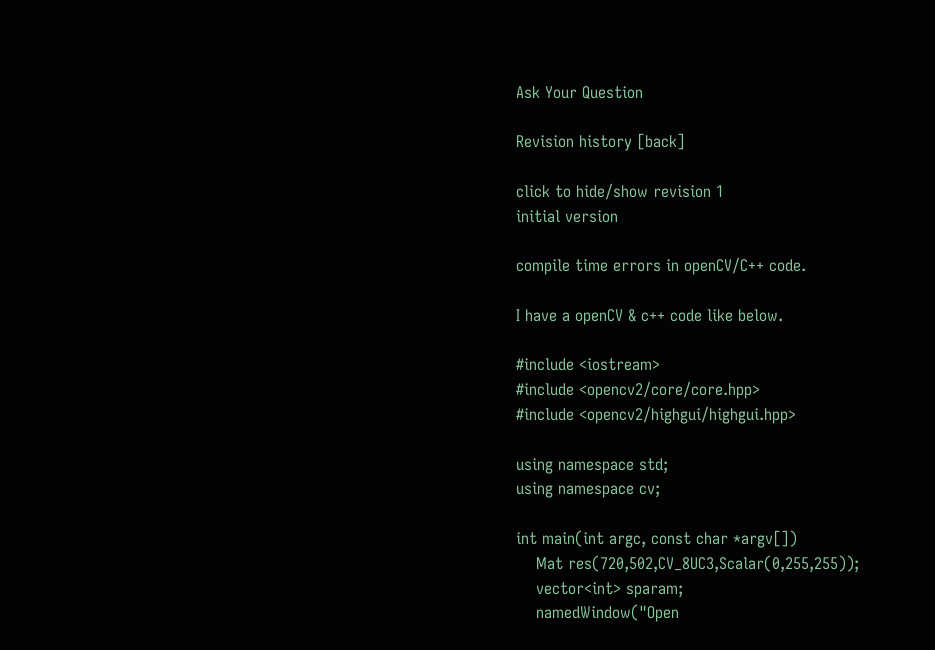Ask Your Question

Revision history [back]

click to hide/show revision 1
initial version

compile time errors in openCV/C++ code.

I have a openCV & c++ code like below.

#include <iostream>
#include <opencv2/core/core.hpp>
#include <opencv2/highgui/highgui.hpp>

using namespace std;
using namespace cv;

int main(int argc, const char *argv[])
    Mat res(720,502,CV_8UC3,Scalar(0,255,255));
    vector<int> sparam;
    namedWindow("Open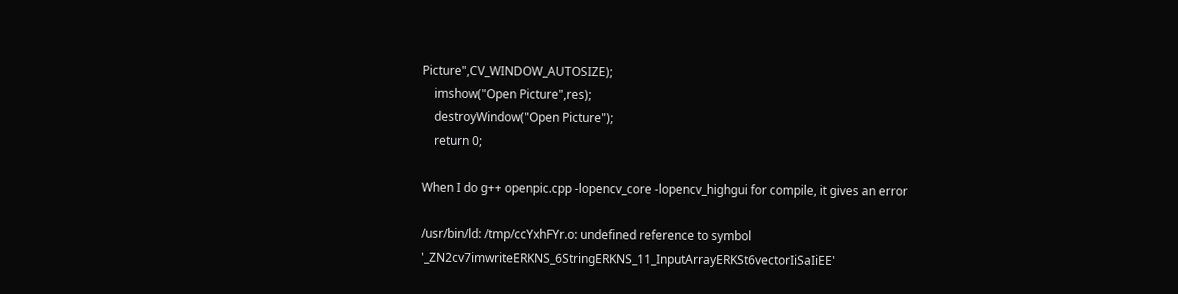Picture",CV_WINDOW_AUTOSIZE);
    imshow("Open Picture",res);
    destroyWindow("Open Picture");
    return 0;

When I do g++ openpic.cpp -lopencv_core -lopencv_highgui for compile, it gives an error

/usr/bin/ld: /tmp/ccYxhFYr.o: undefined reference to symbol '_ZN2cv7imwriteERKNS_6StringERKNS_11_InputArrayERKSt6vectorIiSaIiEE'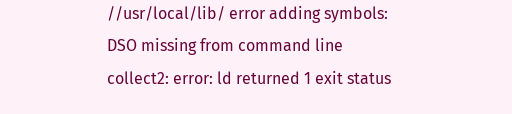//usr/local/lib/ error adding symbols: DSO missing from command line
collect2: error: ld returned 1 exit status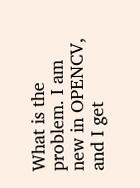What is the problem. I am new in OPENCV, and I get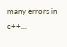many errors in c++...